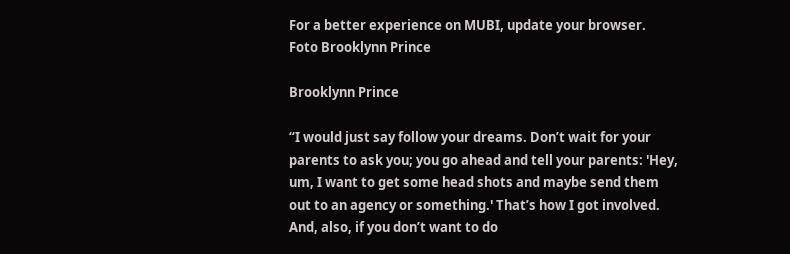For a better experience on MUBI, update your browser.
Foto Brooklynn Prince

Brooklynn Prince

“I would just say follow your dreams. Don’t wait for your parents to ask you; you go ahead and tell your parents: 'Hey, um, I want to get some head shots and maybe send them out to an agency or something.' That’s how I got involved. And, also, if you don’t want to do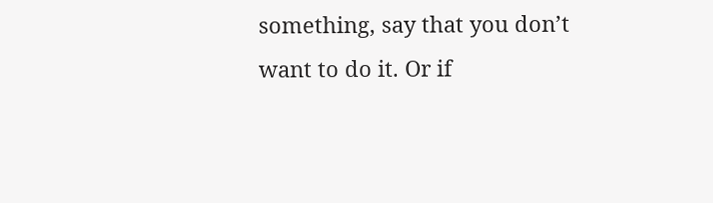something, say that you don’t want to do it. Or if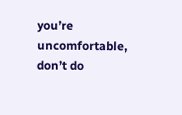you’re uncomfortable, don’t do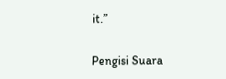it.”


Pengisi Suara